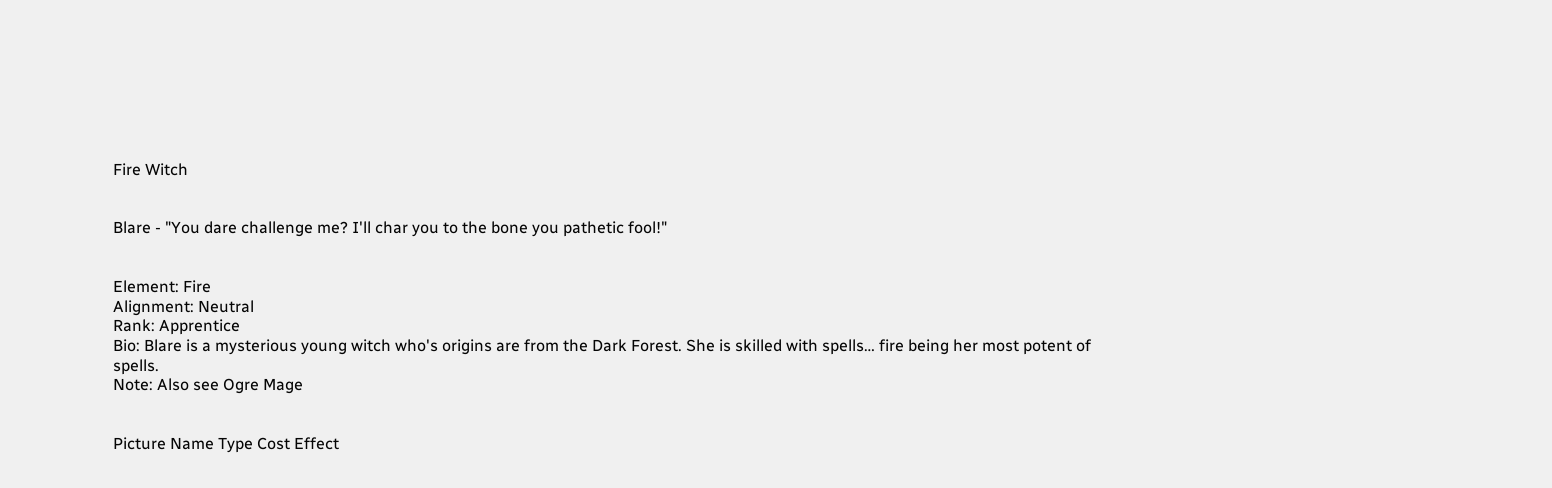Fire Witch


Blare - "You dare challenge me? I'll char you to the bone you pathetic fool!"


Element: Fire
Alignment: Neutral
Rank: Apprentice
Bio: Blare is a mysterious young witch who's origins are from the Dark Forest. She is skilled with spells… fire being her most potent of spells.
Note: Also see Ogre Mage


Picture Name Type Cost Effect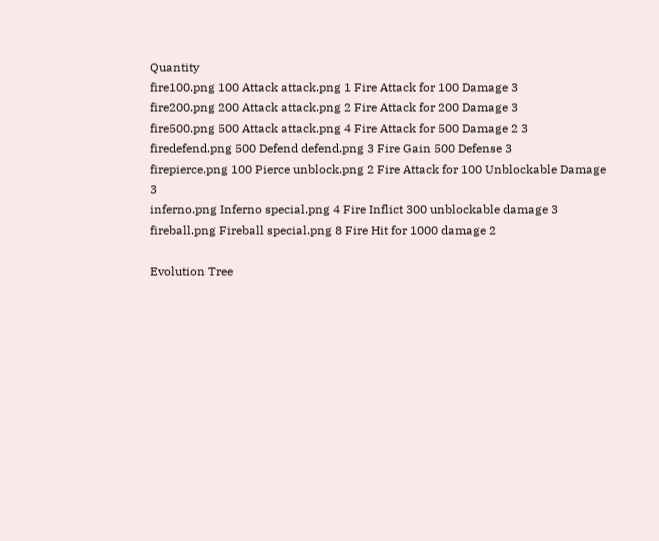Quantity
fire100.png 100 Attack attack.png 1 Fire Attack for 100 Damage 3
fire200.png 200 Attack attack.png 2 Fire Attack for 200 Damage 3
fire500.png 500 Attack attack.png 4 Fire Attack for 500 Damage 2 3
firedefend.png 500 Defend defend.png 3 Fire Gain 500 Defense 3
firepierce.png 100 Pierce unblock.png 2 Fire Attack for 100 Unblockable Damage 3
inferno.png Inferno special.png 4 Fire Inflict 300 unblockable damage 3
fireball.png Fireball special.png 8 Fire Hit for 1000 damage 2

Evolution Tree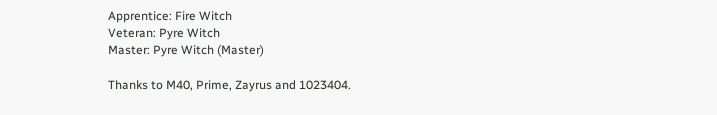Apprentice: Fire Witch
Veteran: Pyre Witch
Master: Pyre Witch (Master)

Thanks to M40, Prime, Zayrus and 1023404.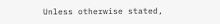Unless otherwise stated,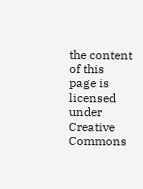the content of this page is licensed under Creative Commons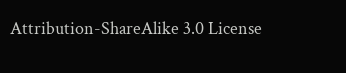Attribution-ShareAlike 3.0 License